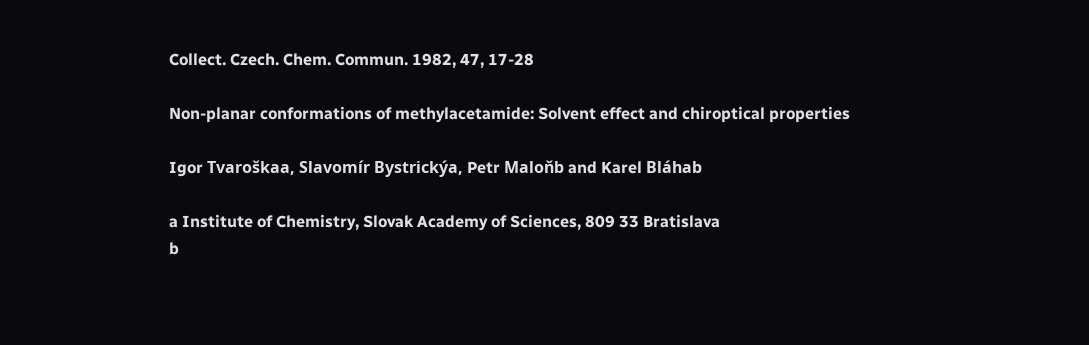Collect. Czech. Chem. Commun. 1982, 47, 17-28

Non-planar conformations of methylacetamide: Solvent effect and chiroptical properties

Igor Tvaroškaa, Slavomír Bystrickýa, Petr Maloňb and Karel Bláhab

a Institute of Chemistry, Slovak Academy of Sciences, 809 33 Bratislava
b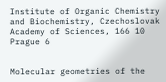Institute of Organic Chemistry and Biochemistry, Czechoslovak Academy of Sciences, 166 10 Prague 6


Molecular geometries of the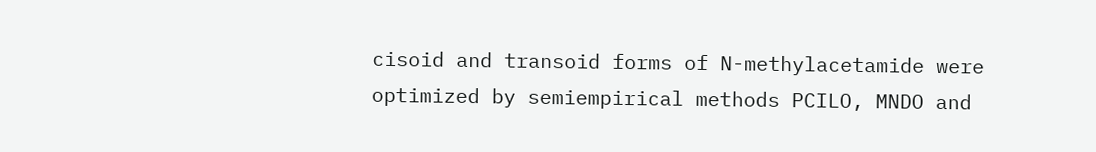cisoid and transoid forms of N-methylacetamide were optimized by semiempirical methods PCILO, MNDO and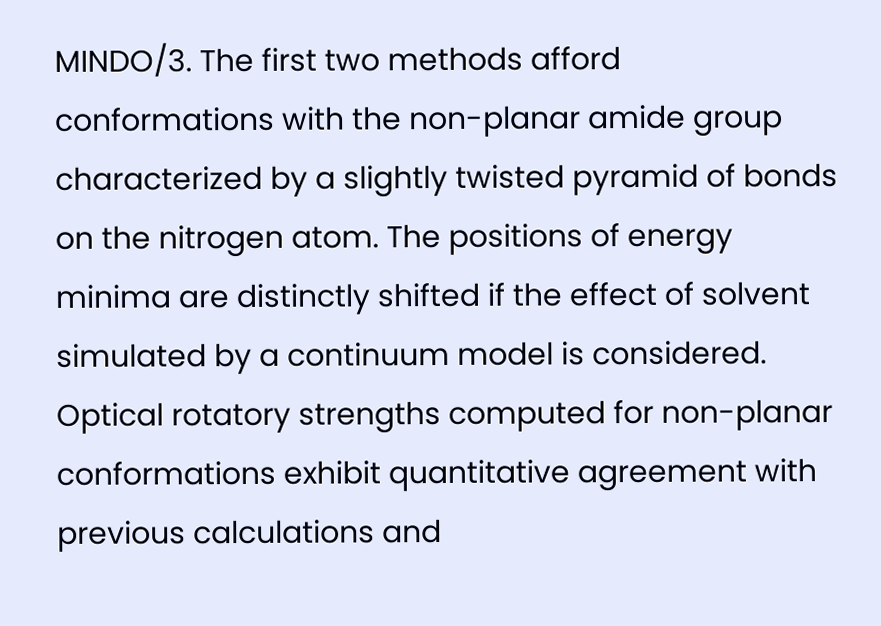MINDO/3. The first two methods afford conformations with the non-planar amide group characterized by a slightly twisted pyramid of bonds on the nitrogen atom. The positions of energy minima are distinctly shifted if the effect of solvent simulated by a continuum model is considered. Optical rotatory strengths computed for non-planar conformations exhibit quantitative agreement with previous calculations and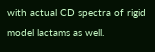with actual CD spectra of rigid model lactams as well.